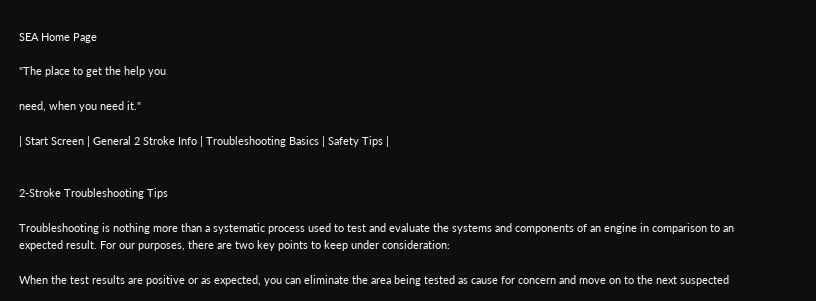SEA Home Page

"The place to get the help you

need, when you need it."

| Start Screen | General 2 Stroke Info | Troubleshooting Basics | Safety Tips |


2-Stroke Troubleshooting Tips

Troubleshooting is nothing more than a systematic process used to test and evaluate the systems and components of an engine in comparison to an expected result. For our purposes, there are two key points to keep under consideration:

When the test results are positive or as expected, you can eliminate the area being tested as cause for concern and move on to the next suspected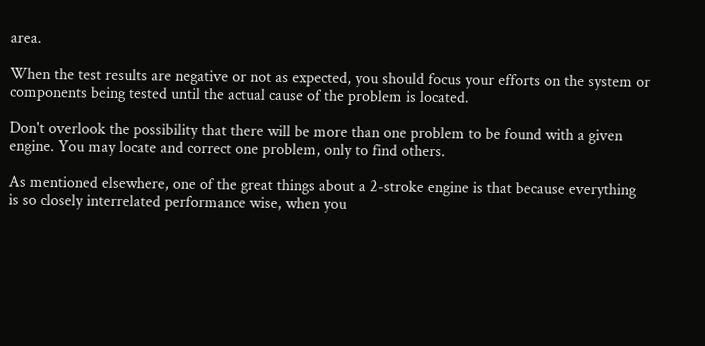area.

When the test results are negative or not as expected, you should focus your efforts on the system or components being tested until the actual cause of the problem is located.

Don't overlook the possibility that there will be more than one problem to be found with a given engine. You may locate and correct one problem, only to find others.

As mentioned elsewhere, one of the great things about a 2-stroke engine is that because everything is so closely interrelated performance wise, when you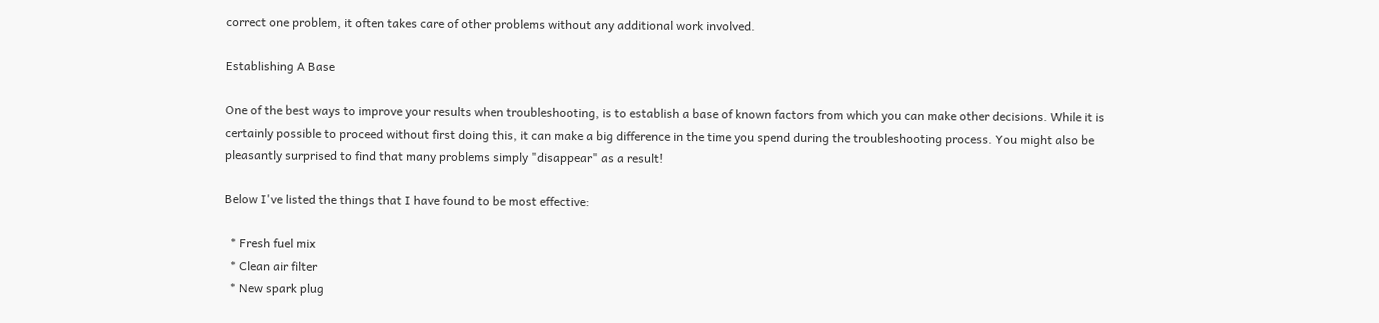correct one problem, it often takes care of other problems without any additional work involved.

Establishing A Base

One of the best ways to improve your results when troubleshooting, is to establish a base of known factors from which you can make other decisions. While it is certainly possible to proceed without first doing this, it can make a big difference in the time you spend during the troubleshooting process. You might also be pleasantly surprised to find that many problems simply "disappear" as a result!

Below I've listed the things that I have found to be most effective:

  * Fresh fuel mix
  * Clean air filter
  * New spark plug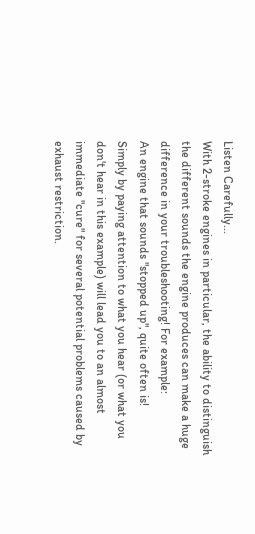Listen Carefully...
With 2-stroke engines in particular, the ability to distinguish the different sounds the engine produces can make a huge difference in your troubleshooting! For example:
An engine that sounds "stopped up", quite often is!
Simply by paying attention to what you hear (or what you don't hear in this example) will lead you to an almost immediate "cure" for several potential problems caused by exhaust restriction.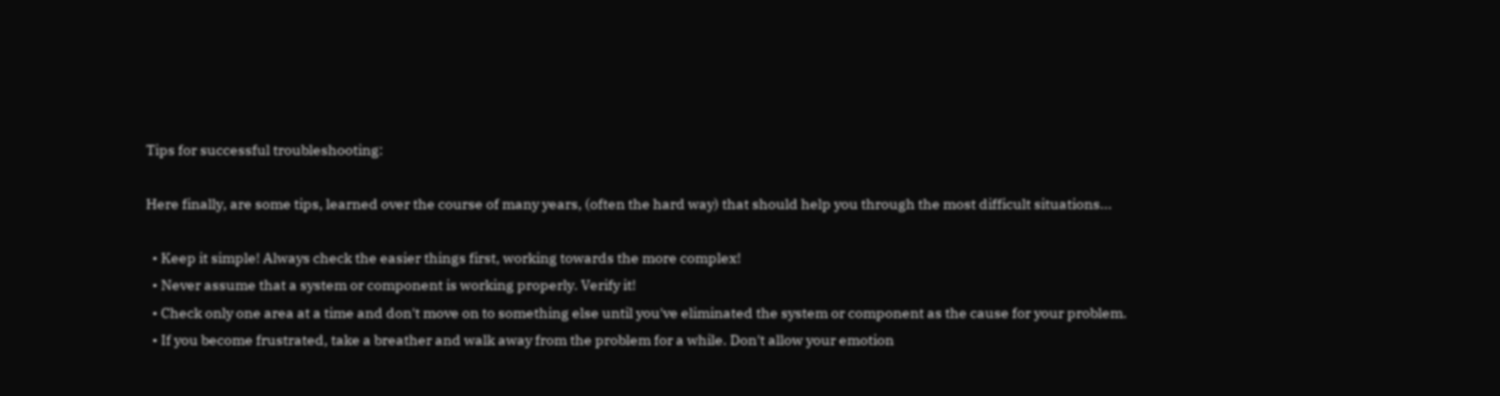Tips for successful troubleshooting:

Here finally, are some tips, learned over the course of many years, (often the hard way) that should help you through the most difficult situations...

  • Keep it simple! Always check the easier things first, working towards the more complex!
  • Never assume that a system or component is working properly. Verify it!
  • Check only one area at a time and don't move on to something else until you've eliminated the system or component as the cause for your problem.
  • If you become frustrated, take a breather and walk away from the problem for a while. Don't allow your emotion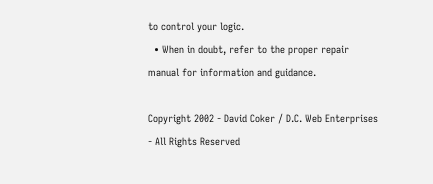to control your logic.
  • When in doubt, refer to the proper repair manual for information and guidance.

Copyright 2002 - David Coker / D.C. Web Enterprises - All Rights Reserved